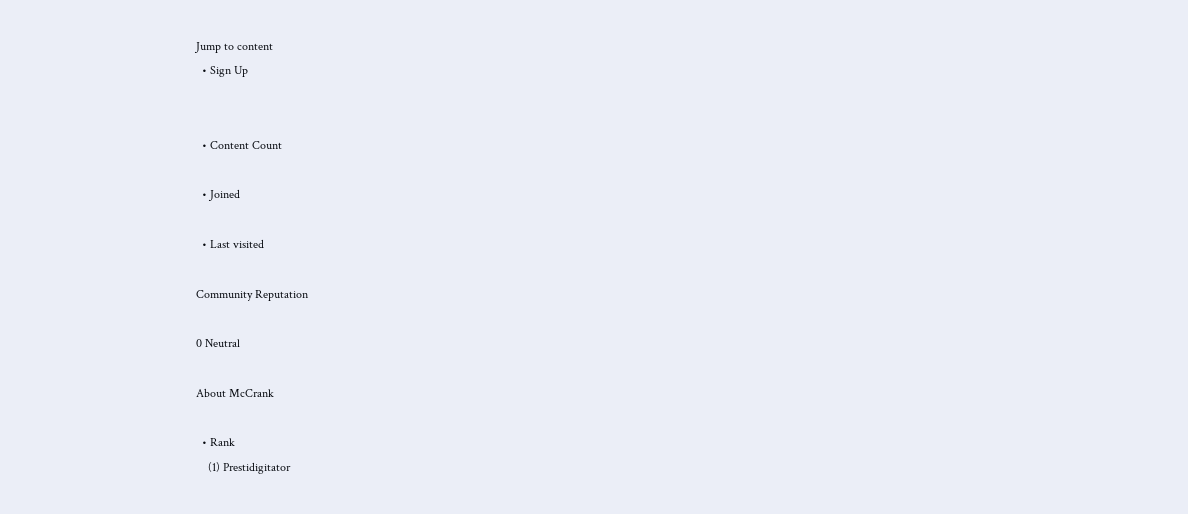Jump to content
  • Sign Up


  • Content Count

  • Joined

  • Last visited

Community Reputation

0 Neutral

About McCrank

  • Rank
    (1) Prestidigitator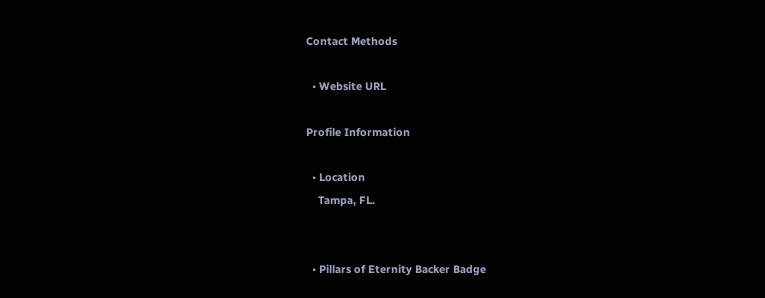Contact Methods

  • Website URL

Profile Information

  • Location
    Tampa, FL.


  • Pillars of Eternity Backer Badge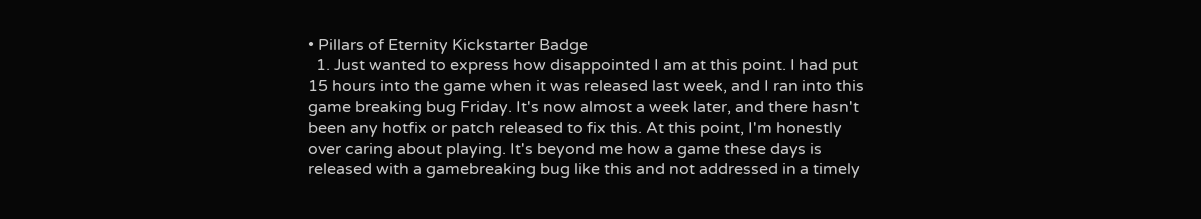• Pillars of Eternity Kickstarter Badge
  1. Just wanted to express how disappointed I am at this point. I had put 15 hours into the game when it was released last week, and I ran into this game breaking bug Friday. It's now almost a week later, and there hasn't been any hotfix or patch released to fix this. At this point, I'm honestly over caring about playing. It's beyond me how a game these days is released with a gamebreaking bug like this and not addressed in a timely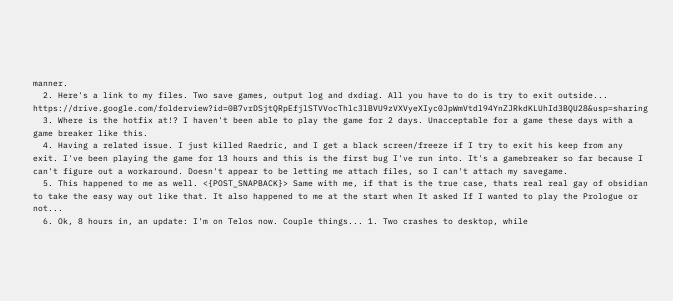manner.
  2. Here's a link to my files. Two save games, output log and dxdiag. All you have to do is try to exit outside... https://drive.google.com/folderview?id=0B7vrDSjtQRpEfjlSTVVocThlc3lBVU9zVXVyeXIyc0JpWmVtdl94YnZJRkdKLUhId3BQU28&usp=sharing
  3. Where is the hotfix at!? I haven't been able to play the game for 2 days. Unacceptable for a game these days with a game breaker like this.
  4. Having a related issue. I just killed Raedric, and I get a black screen/freeze if I try to exit his keep from any exit. I've been playing the game for 13 hours and this is the first bug I've run into. It's a gamebreaker so far because I can't figure out a workaround. Doesn't appear to be letting me attach files, so I can't attach my savegame.
  5. This happened to me as well. <{POST_SNAPBACK}> Same with me, if that is the true case, thats real real gay of obsidian to take the easy way out like that. It also happened to me at the start when It asked If I wanted to play the Prologue or not...
  6. Ok, 8 hours in, an update: I'm on Telos now. Couple things... 1. Two crashes to desktop, while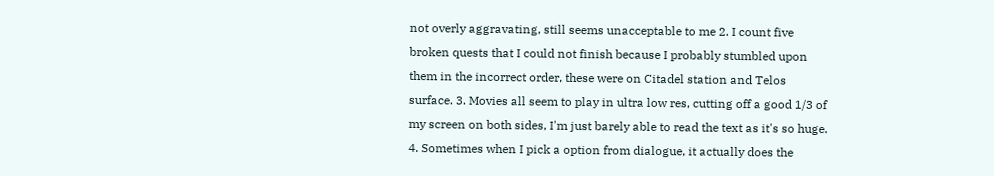not overly aggravating, still seems unacceptable to me 2. I count five broken quests that I could not finish because I probably stumbled upon them in the incorrect order, these were on Citadel station and Telos surface. 3. Movies all seem to play in ultra low res, cutting off a good 1/3 of my screen on both sides, I'm just barely able to read the text as it's so huge. 4. Sometimes when I pick a option from dialogue, it actually does the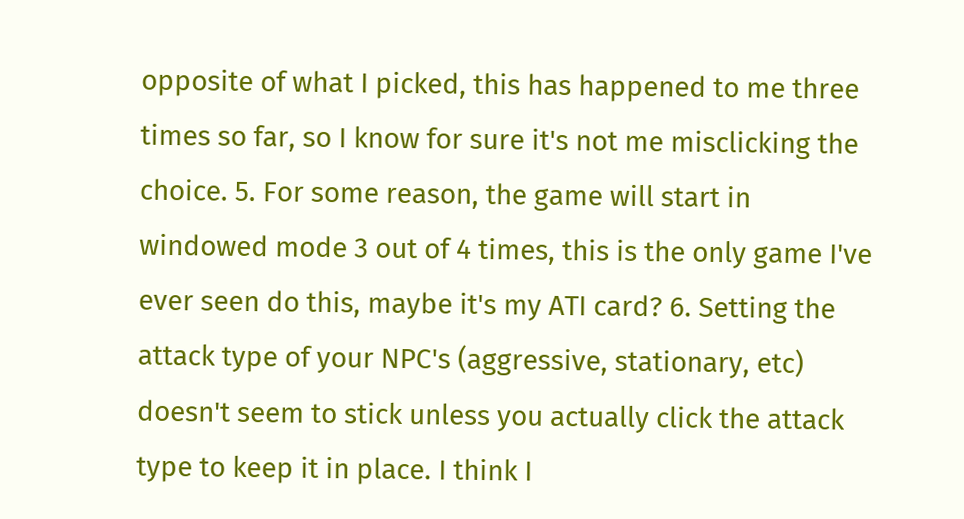opposite of what I picked, this has happened to me three times so far, so I know for sure it's not me misclicking the choice. 5. For some reason, the game will start in windowed mode 3 out of 4 times, this is the only game I've ever seen do this, maybe it's my ATI card? 6. Setting the attack type of your NPC's (aggressive, stationary, etc) doesn't seem to stick unless you actually click the attack type to keep it in place. I think I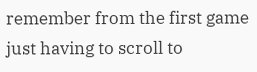remember from the first game just having to scroll to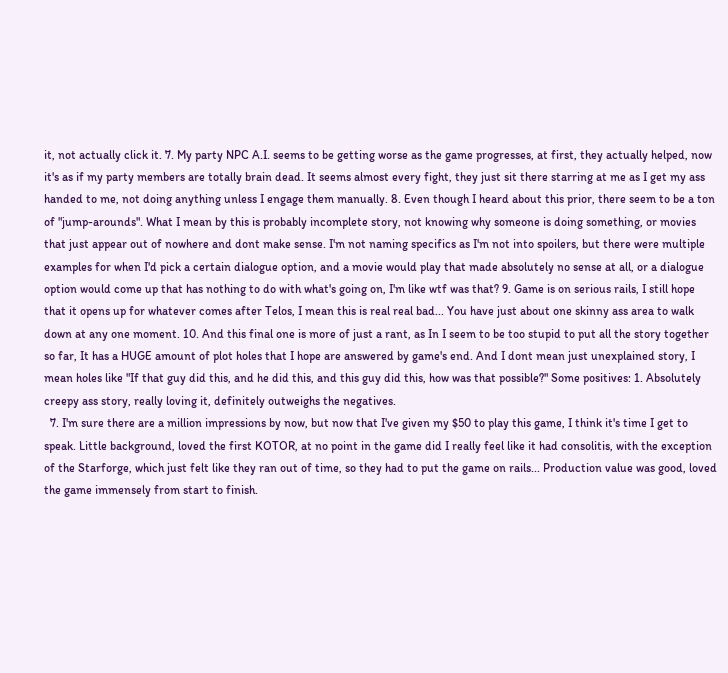it, not actually click it. 7. My party NPC A.I. seems to be getting worse as the game progresses, at first, they actually helped, now it's as if my party members are totally brain dead. It seems almost every fight, they just sit there starring at me as I get my ass handed to me, not doing anything unless I engage them manually. 8. Even though I heard about this prior, there seem to be a ton of "jump-arounds". What I mean by this is probably incomplete story, not knowing why someone is doing something, or movies that just appear out of nowhere and dont make sense. I'm not naming specifics as I'm not into spoilers, but there were multiple examples for when I'd pick a certain dialogue option, and a movie would play that made absolutely no sense at all, or a dialogue option would come up that has nothing to do with what's going on, I'm like wtf was that? 9. Game is on serious rails, I still hope that it opens up for whatever comes after Telos, I mean this is real real bad... You have just about one skinny ass area to walk down at any one moment. 10. And this final one is more of just a rant, as In I seem to be too stupid to put all the story together so far, It has a HUGE amount of plot holes that I hope are answered by game's end. And I dont mean just unexplained story, I mean holes like "If that guy did this, and he did this, and this guy did this, how was that possible?" Some positives: 1. Absolutely creepy ass story, really loving it, definitely outweighs the negatives.
  7. I'm sure there are a million impressions by now, but now that I've given my $50 to play this game, I think it's time I get to speak. Little background, loved the first KOTOR, at no point in the game did I really feel like it had consolitis, with the exception of the Starforge, which just felt like they ran out of time, so they had to put the game on rails... Production value was good, loved the game immensely from start to finish.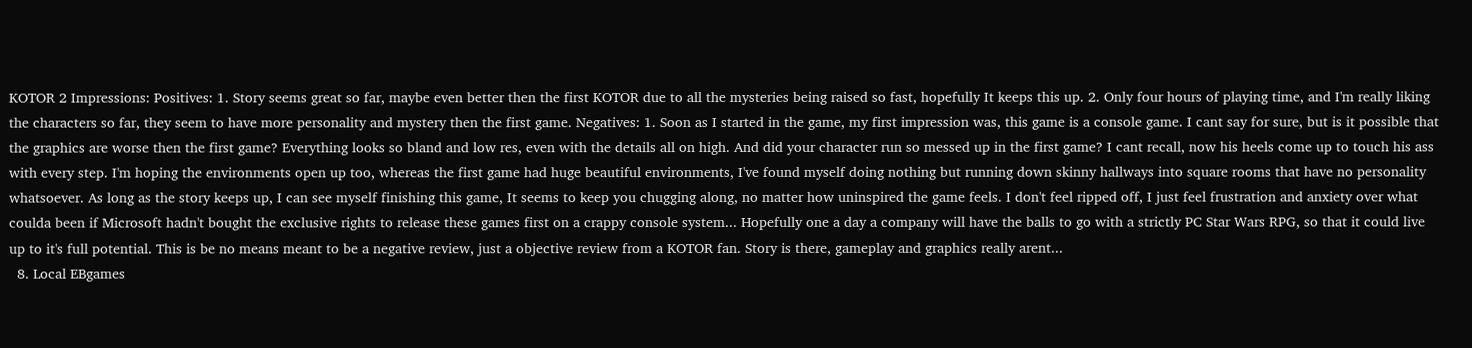KOTOR 2 Impressions: Positives: 1. Story seems great so far, maybe even better then the first KOTOR due to all the mysteries being raised so fast, hopefully It keeps this up. 2. Only four hours of playing time, and I'm really liking the characters so far, they seem to have more personality and mystery then the first game. Negatives: 1. Soon as I started in the game, my first impression was, this game is a console game. I cant say for sure, but is it possible that the graphics are worse then the first game? Everything looks so bland and low res, even with the details all on high. And did your character run so messed up in the first game? I cant recall, now his heels come up to touch his ass with every step. I'm hoping the environments open up too, whereas the first game had huge beautiful environments, I've found myself doing nothing but running down skinny hallways into square rooms that have no personality whatsoever. As long as the story keeps up, I can see myself finishing this game, It seems to keep you chugging along, no matter how uninspired the game feels. I don't feel ripped off, I just feel frustration and anxiety over what coulda been if Microsoft hadn't bought the exclusive rights to release these games first on a crappy console system... Hopefully one a day a company will have the balls to go with a strictly PC Star Wars RPG, so that it could live up to it's full potential. This is be no means meant to be a negative review, just a objective review from a KOTOR fan. Story is there, gameplay and graphics really arent...
  8. Local EBgames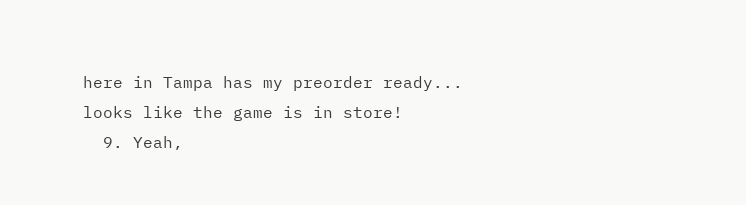here in Tampa has my preorder ready... looks like the game is in store!
  9. Yeah,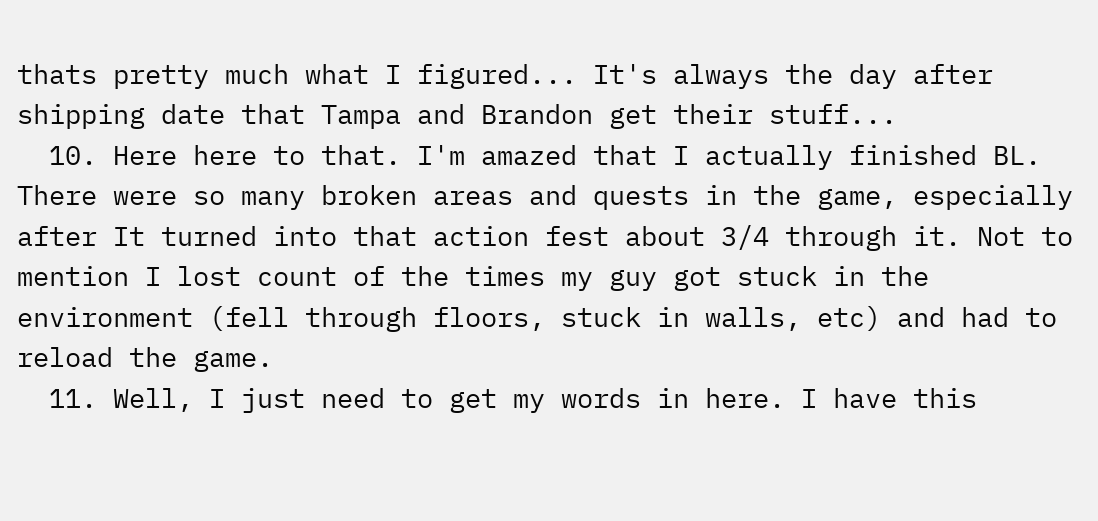thats pretty much what I figured... It's always the day after shipping date that Tampa and Brandon get their stuff...
  10. Here here to that. I'm amazed that I actually finished BL. There were so many broken areas and quests in the game, especially after It turned into that action fest about 3/4 through it. Not to mention I lost count of the times my guy got stuck in the environment (fell through floors, stuck in walls, etc) and had to reload the game.
  11. Well, I just need to get my words in here. I have this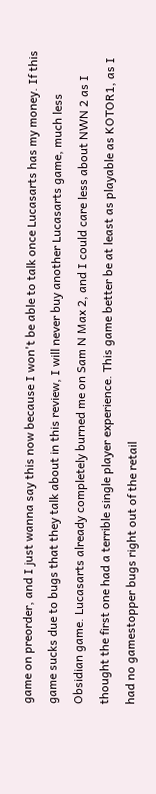game on preorder, and I just wanna say this now because I won't be able to talk once Lucasarts has my money. If this game sucks due to bugs that they talk about in this review, I will never buy another Lucasarts game, much less Obsidian game. Lucasarts already completely burned me on Sam N Max 2, and I could care less about NWN 2 as I thought the first one had a terrible single player experience. This game better be at least as playable as KOTOR1, as I had no gamestopper bugs right out of the retail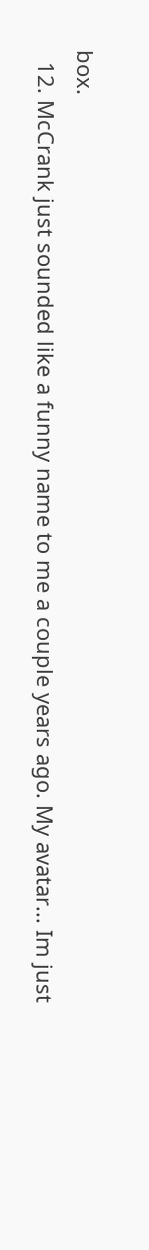box.
  12. McCrank just sounded like a funny name to me a couple years ago. My avatar... Im just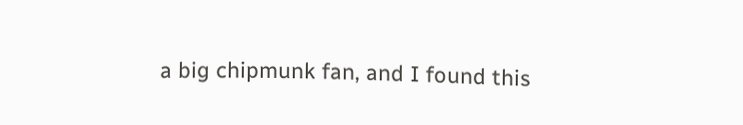a big chipmunk fan, and I found this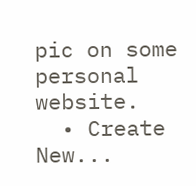pic on some personal website.
  • Create New...